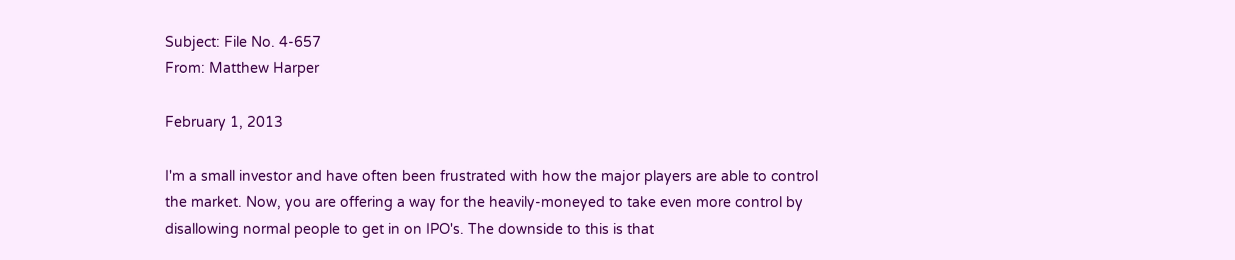Subject: File No. 4-657
From: Matthew Harper

February 1, 2013

I'm a small investor and have often been frustrated with how the major players are able to control the market. Now, you are offering a way for the heavily-moneyed to take even more control by disallowing normal people to get in on IPO's. The downside to this is that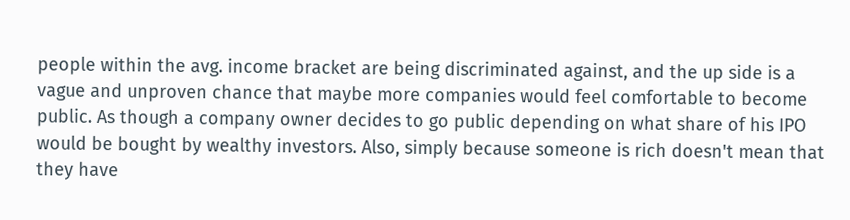people within the avg. income bracket are being discriminated against, and the up side is a vague and unproven chance that maybe more companies would feel comfortable to become public. As though a company owner decides to go public depending on what share of his IPO would be bought by wealthy investors. Also, simply because someone is rich doesn't mean that they have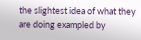the slightest idea of what they are doing exampled by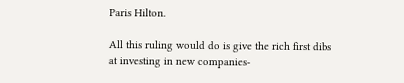Paris Hilton.

All this ruling would do is give the rich first dibs at investing in new companies-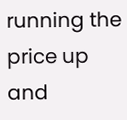running the price up and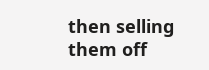then selling them off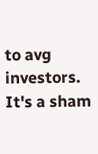to avg investors. It's a sham